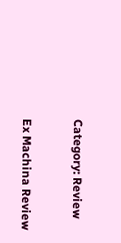Category: Review

Ex Machina Review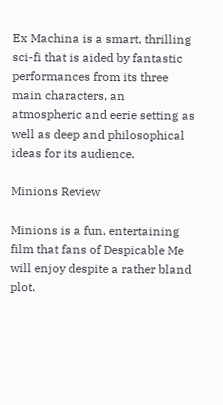Ex Machina is a smart, thrilling sci-fi that is aided by fantastic performances from its three main characters, an atmospheric and eerie setting as well as deep and philosophical ideas for its audience.

Minions Review

Minions is a fun, entertaining film that fans of Despicable Me will enjoy despite a rather bland plot.